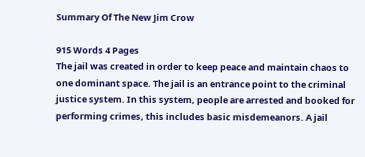Summary Of The New Jim Crow

915 Words 4 Pages
The jail was created in order to keep peace and maintain chaos to one dominant space. The jail is an entrance point to the criminal justice system. In this system, people are arrested and booked for performing crimes, this includes basic misdemeanors. A jail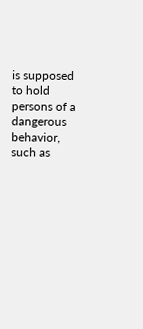is supposed to hold persons of a dangerous behavior, such as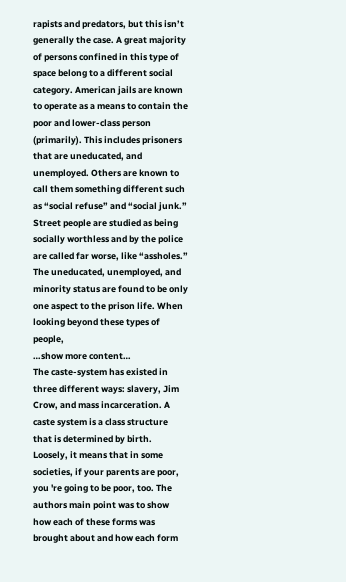rapists and predators, but this isn’t generally the case. A great majority of persons confined in this type of space belong to a different social category. American jails are known to operate as a means to contain the poor and lower-class person (primarily). This includes prisoners that are uneducated, and unemployed. Others are known to call them something different such as “social refuse” and “social junk.” Street people are studied as being socially worthless and by the police are called far worse, like “assholes.”
The uneducated, unemployed, and minority status are found to be only one aspect to the prison life. When looking beyond these types of people,
…show more content…
The caste-system has existed in three different ways: slavery, Jim Crow, and mass incarceration. A caste system is a class structure that is determined by birth. Loosely, it means that in some societies, if your parents are poor, you 're going to be poor, too. The authors main point was to show how each of these forms was brought about and how each form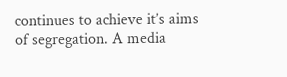continues to achieve it’s aims of segregation. A media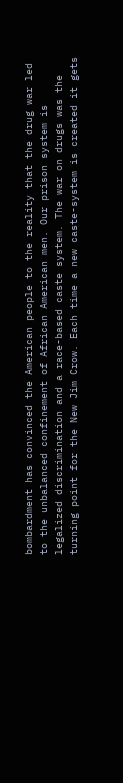bombardment has convinced the American people to the reality that the drug war led to the unbalanced confinement of African American men. Our prison system is legalized discrimination and a race-based caste system. The war on drugs was the turning point for the New Jim Crow. Each time a new caste-system is created it gets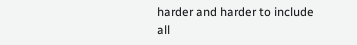harder and harder to include all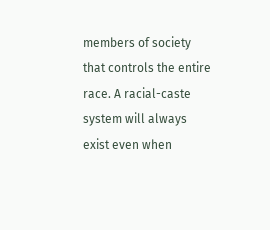members of society that controls the entire race. A racial-caste system will always exist even when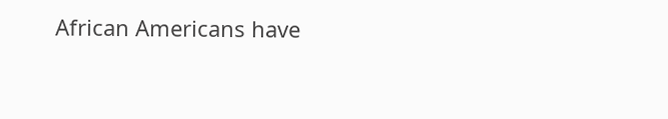African Americans have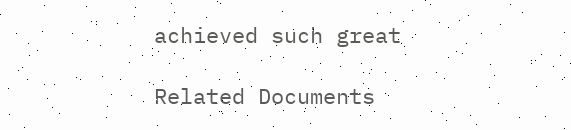achieved such great

Related Documents